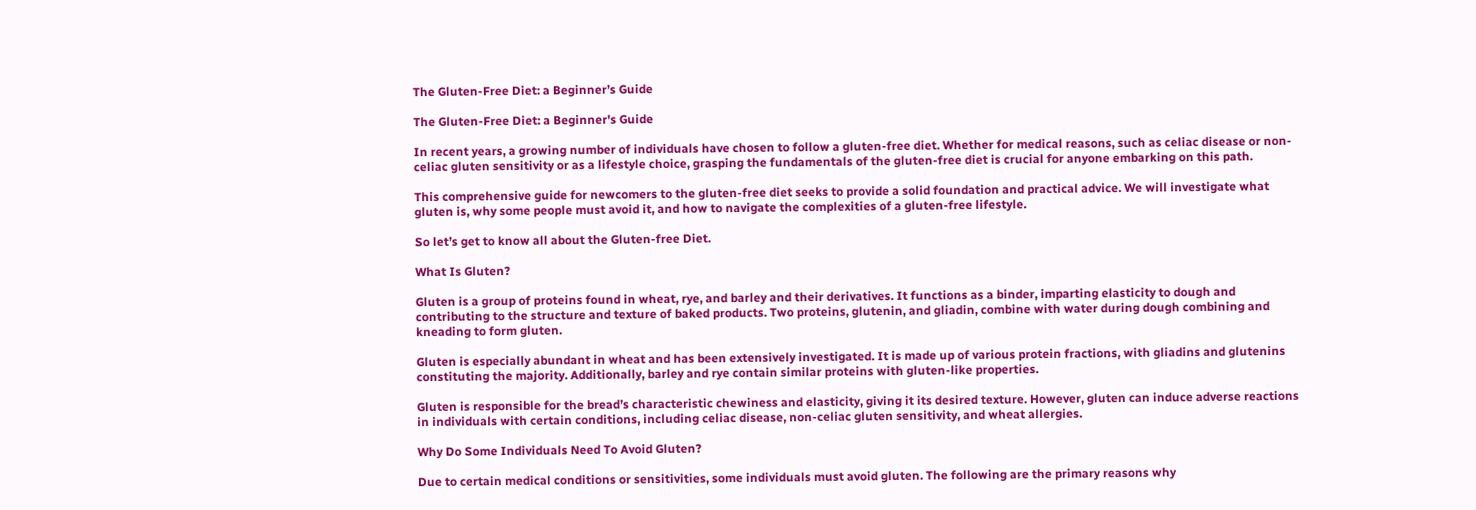The Gluten-Free Diet: a Beginner’s Guide

The Gluten-Free Diet: a Beginner's Guide

In recent years, a growing number of individuals have chosen to follow a gluten-free diet. Whether for medical reasons, such as celiac disease or non-celiac gluten sensitivity or as a lifestyle choice, grasping the fundamentals of the gluten-free diet is crucial for anyone embarking on this path.

This comprehensive guide for newcomers to the gluten-free diet seeks to provide a solid foundation and practical advice. We will investigate what gluten is, why some people must avoid it, and how to navigate the complexities of a gluten-free lifestyle.

So let’s get to know all about the Gluten-free Diet.

What Is Gluten?

Gluten is a group of proteins found in wheat, rye, and barley and their derivatives. It functions as a binder, imparting elasticity to dough and contributing to the structure and texture of baked products. Two proteins, glutenin, and gliadin, combine with water during dough combining and kneading to form gluten.

Gluten is especially abundant in wheat and has been extensively investigated. It is made up of various protein fractions, with gliadins and glutenins constituting the majority. Additionally, barley and rye contain similar proteins with gluten-like properties.

Gluten is responsible for the bread’s characteristic chewiness and elasticity, giving it its desired texture. However, gluten can induce adverse reactions in individuals with certain conditions, including celiac disease, non-celiac gluten sensitivity, and wheat allergies.

Why Do Some Individuals Need To Avoid Gluten?

Due to certain medical conditions or sensitivities, some individuals must avoid gluten. The following are the primary reasons why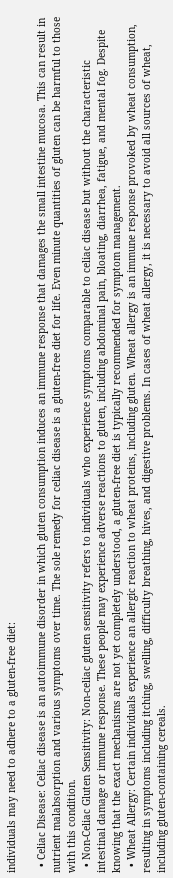individuals may need to adhere to a gluten-free diet:

  • Celiac Disease: Celiac disease is an autoimmune disorder in which gluten consumption induces an immune response that damages the small intestine mucosa. This can result in nutrient malabsorption and various symptoms over time. The sole remedy for celiac disease is a gluten-free diet for life. Even minute quantities of gluten can be harmful to those with this condition.
  • Non-Celiac Gluten Sensitivity: Non-celiac gluten sensitivity refers to individuals who experience symptoms comparable to celiac disease but without the characteristic intestinal damage or immune response. These people may experience adverse reactions to gluten, including abdominal pain, bloating, diarrhea, fatigue, and mental fog. Despite knowing that the exact mechanisms are not yet completely understood, a gluten-free diet is typically recommended for symptom management.
  • Wheat Allergy: Certain individuals experience an allergic reaction to wheat proteins, including gluten. Wheat allergy is an immune response provoked by wheat consumption, resulting in symptoms including itching, swelling, difficulty breathing, hives, and digestive problems. In cases of wheat allergy, it is necessary to avoid all sources of wheat, including gluten-containing cereals.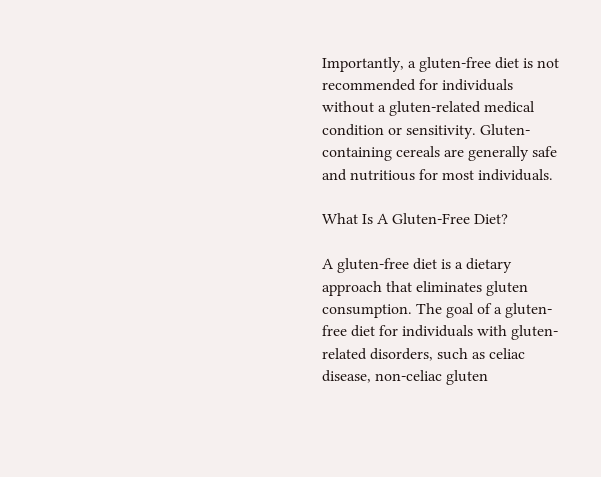Importantly, a gluten-free diet is not recommended for individuals without a gluten-related medical condition or sensitivity. Gluten-containing cereals are generally safe and nutritious for most individuals.

What Is A Gluten-Free Diet?

A gluten-free diet is a dietary approach that eliminates gluten consumption. The goal of a gluten-free diet for individuals with gluten-related disorders, such as celiac disease, non-celiac gluten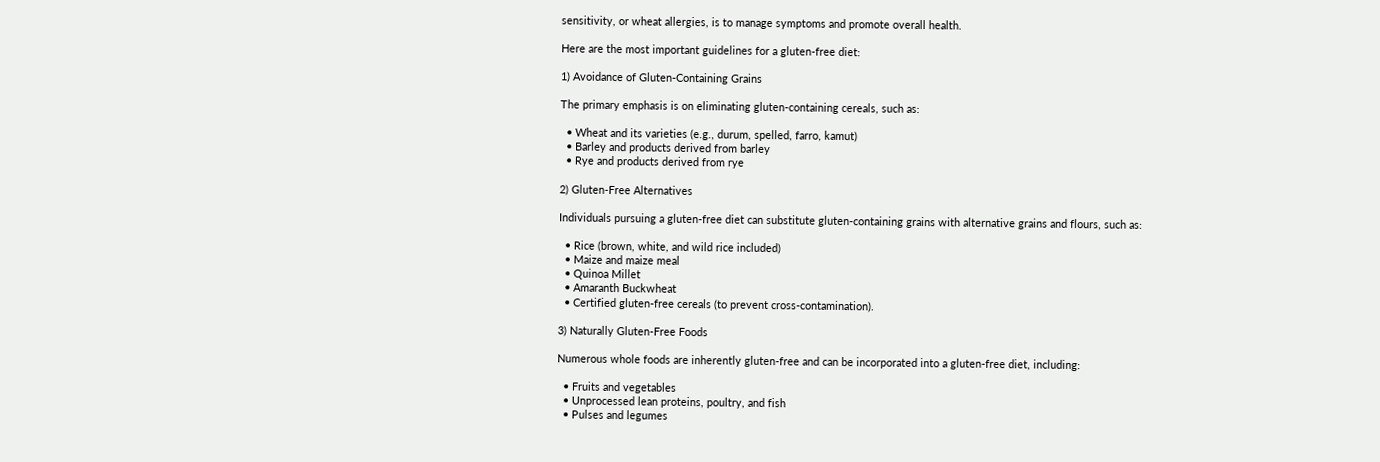sensitivity, or wheat allergies, is to manage symptoms and promote overall health.

Here are the most important guidelines for a gluten-free diet:

1) Avoidance of Gluten-Containing Grains

The primary emphasis is on eliminating gluten-containing cereals, such as:

  • Wheat and its varieties (e.g., durum, spelled, farro, kamut)
  • Barley and products derived from barley
  • Rye and products derived from rye

2) Gluten-Free Alternatives

Individuals pursuing a gluten-free diet can substitute gluten-containing grains with alternative grains and flours, such as:

  • Rice (brown, white, and wild rice included)
  • Maize and maize meal
  • Quinoa Millet
  • Amaranth Buckwheat
  • Certified gluten-free cereals (to prevent cross-contamination).

3) Naturally Gluten-Free Foods

Numerous whole foods are inherently gluten-free and can be incorporated into a gluten-free diet, including:

  • Fruits and vegetables
  • Unprocessed lean proteins, poultry, and fish
  • Pulses and legumes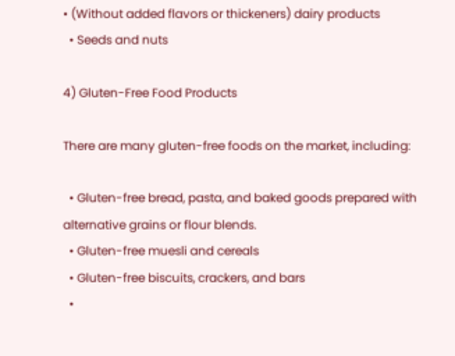• (Without added flavors or thickeners) dairy products
  • Seeds and nuts

4) Gluten-Free Food Products

There are many gluten-free foods on the market, including:

  • Gluten-free bread, pasta, and baked goods prepared with alternative grains or flour blends.
  • Gluten-free muesli and cereals
  • Gluten-free biscuits, crackers, and bars
  •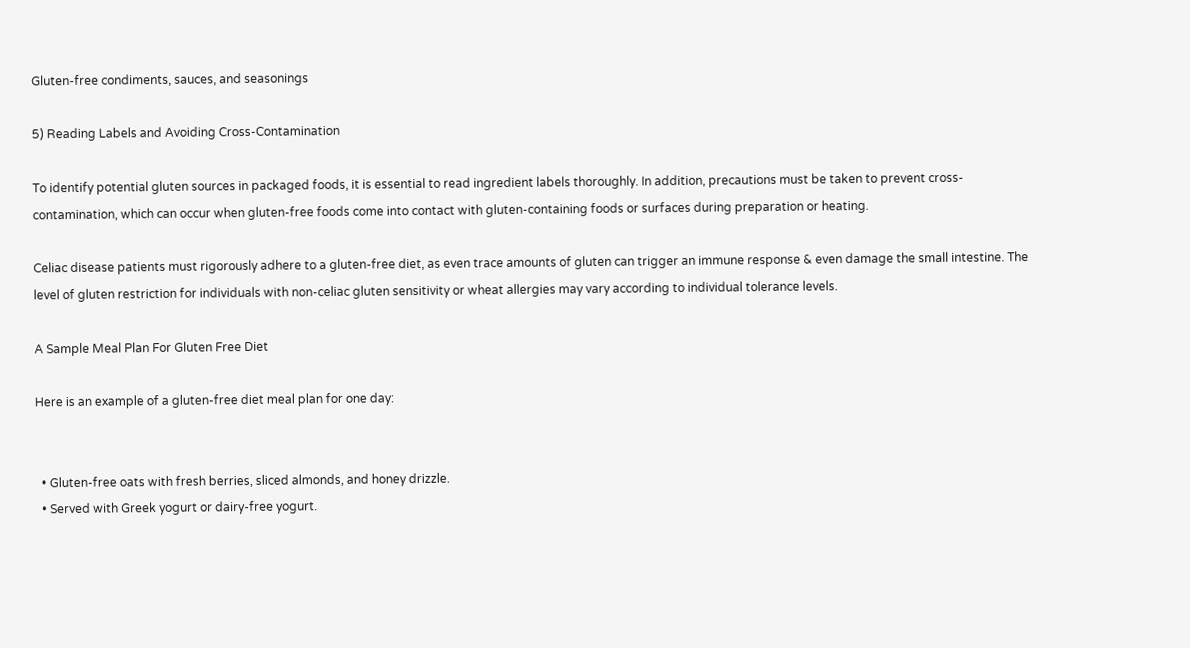Gluten-free condiments, sauces, and seasonings

5) Reading Labels and Avoiding Cross-Contamination

To identify potential gluten sources in packaged foods, it is essential to read ingredient labels thoroughly. In addition, precautions must be taken to prevent cross-contamination, which can occur when gluten-free foods come into contact with gluten-containing foods or surfaces during preparation or heating.

Celiac disease patients must rigorously adhere to a gluten-free diet, as even trace amounts of gluten can trigger an immune response & even damage the small intestine. The level of gluten restriction for individuals with non-celiac gluten sensitivity or wheat allergies may vary according to individual tolerance levels.

A Sample Meal Plan For Gluten Free Diet

Here is an example of a gluten-free diet meal plan for one day:


  • Gluten-free oats with fresh berries, sliced almonds, and honey drizzle.
  • Served with Greek yogurt or dairy-free yogurt.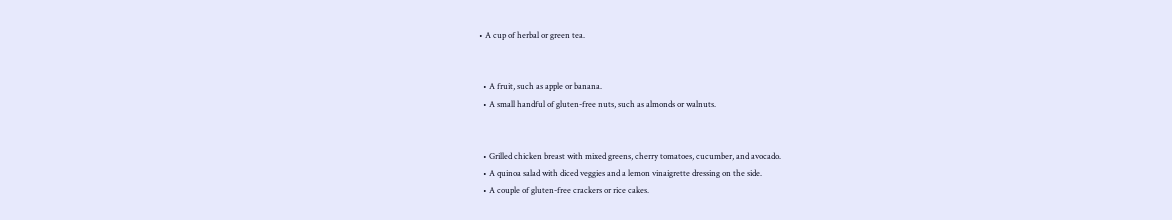• A cup of herbal or green tea.


  • A fruit, such as apple or banana.
  • A small handful of gluten-free nuts, such as almonds or walnuts.


  • Grilled chicken breast with mixed greens, cherry tomatoes, cucumber, and avocado.
  • A quinoa salad with diced veggies and a lemon vinaigrette dressing on the side.
  • A couple of gluten-free crackers or rice cakes.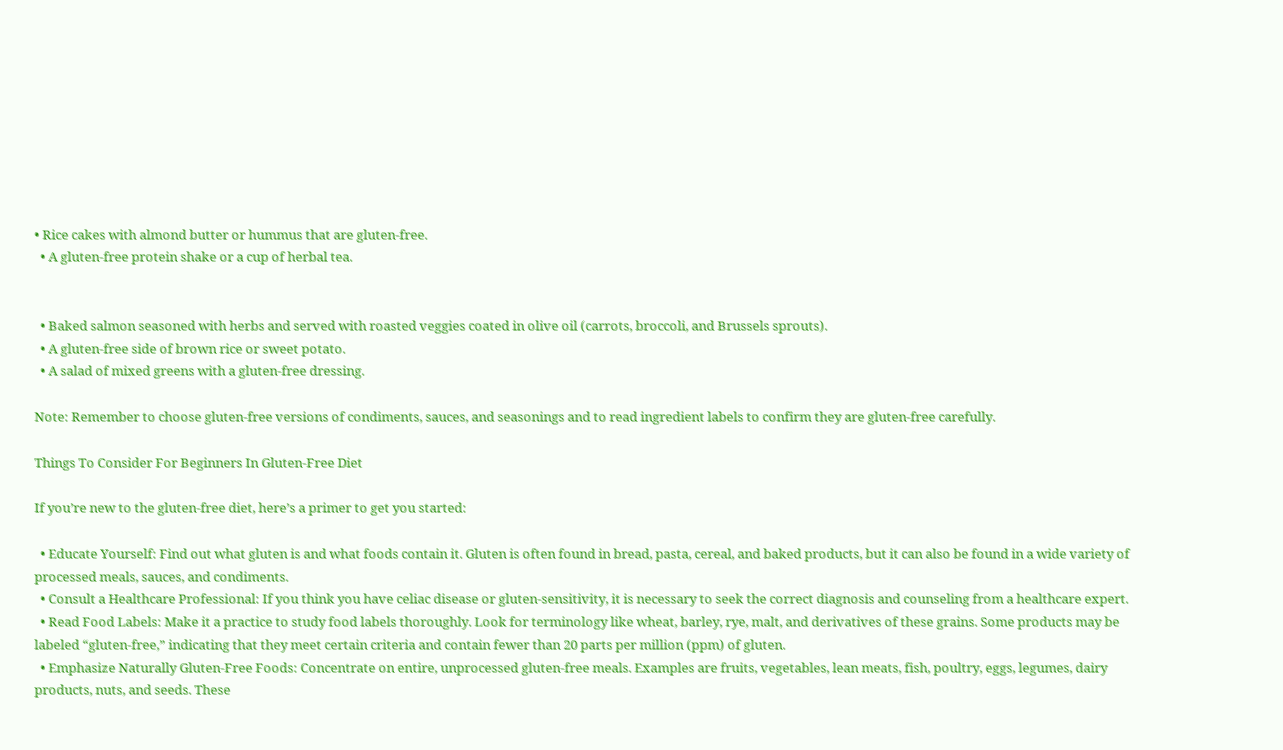• Rice cakes with almond butter or hummus that are gluten-free.
  • A gluten-free protein shake or a cup of herbal tea.


  • Baked salmon seasoned with herbs and served with roasted veggies coated in olive oil (carrots, broccoli, and Brussels sprouts).
  • A gluten-free side of brown rice or sweet potato.
  • A salad of mixed greens with a gluten-free dressing.

Note: Remember to choose gluten-free versions of condiments, sauces, and seasonings and to read ingredient labels to confirm they are gluten-free carefully.

Things To Consider For Beginners In Gluten-Free Diet

If you’re new to the gluten-free diet, here’s a primer to get you started:

  • Educate Yourself: Find out what gluten is and what foods contain it. Gluten is often found in bread, pasta, cereal, and baked products, but it can also be found in a wide variety of processed meals, sauces, and condiments.
  • Consult a Healthcare Professional: If you think you have celiac disease or gluten-sensitivity, it is necessary to seek the correct diagnosis and counseling from a healthcare expert.
  • Read Food Labels: Make it a practice to study food labels thoroughly. Look for terminology like wheat, barley, rye, malt, and derivatives of these grains. Some products may be labeled “gluten-free,” indicating that they meet certain criteria and contain fewer than 20 parts per million (ppm) of gluten.
  • Emphasize Naturally Gluten-Free Foods: Concentrate on entire, unprocessed gluten-free meals. Examples are fruits, vegetables, lean meats, fish, poultry, eggs, legumes, dairy products, nuts, and seeds. These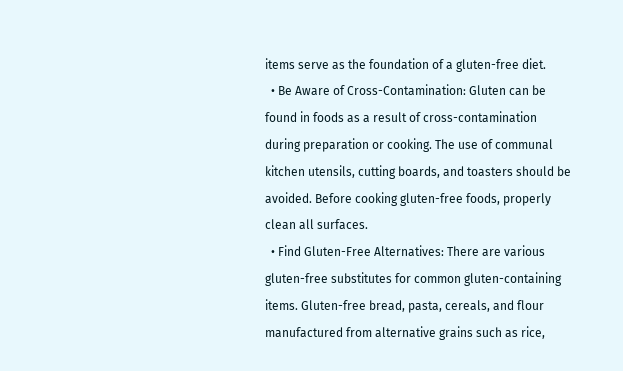items serve as the foundation of a gluten-free diet.
  • Be Aware of Cross-Contamination: Gluten can be found in foods as a result of cross-contamination during preparation or cooking. The use of communal kitchen utensils, cutting boards, and toasters should be avoided. Before cooking gluten-free foods, properly clean all surfaces.
  • Find Gluten-Free Alternatives: There are various gluten-free substitutes for common gluten-containing items. Gluten-free bread, pasta, cereals, and flour manufactured from alternative grains such as rice,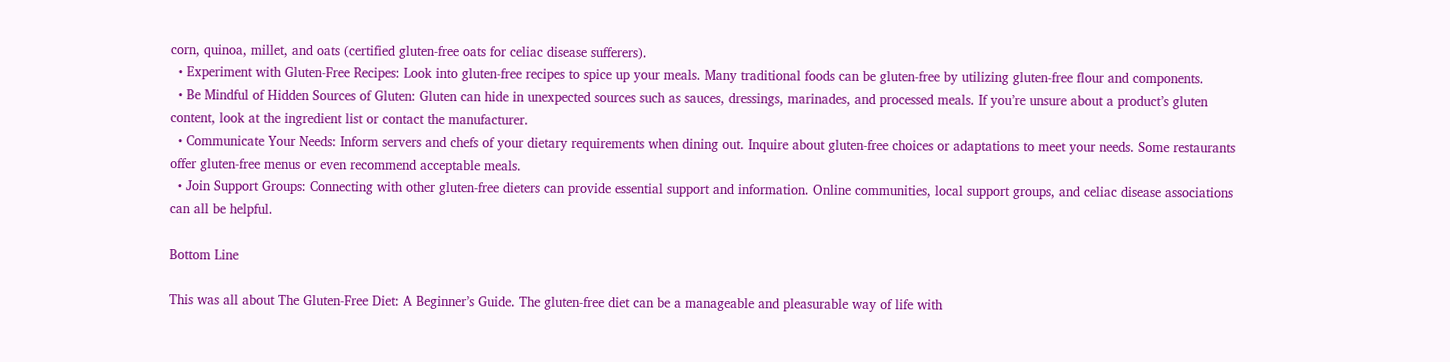corn, quinoa, millet, and oats (certified gluten-free oats for celiac disease sufferers).
  • Experiment with Gluten-Free Recipes: Look into gluten-free recipes to spice up your meals. Many traditional foods can be gluten-free by utilizing gluten-free flour and components.
  • Be Mindful of Hidden Sources of Gluten: Gluten can hide in unexpected sources such as sauces, dressings, marinades, and processed meals. If you’re unsure about a product’s gluten content, look at the ingredient list or contact the manufacturer.
  • Communicate Your Needs: Inform servers and chefs of your dietary requirements when dining out. Inquire about gluten-free choices or adaptations to meet your needs. Some restaurants offer gluten-free menus or even recommend acceptable meals.
  • Join Support Groups: Connecting with other gluten-free dieters can provide essential support and information. Online communities, local support groups, and celiac disease associations can all be helpful.

Bottom Line

This was all about The Gluten-Free Diet: A Beginner’s Guide. The gluten-free diet can be a manageable and pleasurable way of life with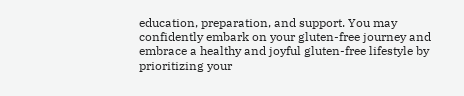education, preparation, and support. You may confidently embark on your gluten-free journey and embrace a healthy and joyful gluten-free lifestyle by prioritizing your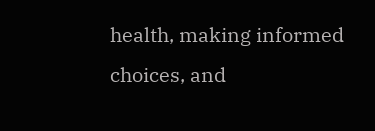health, making informed choices, and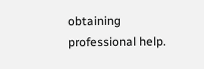obtaining professional help.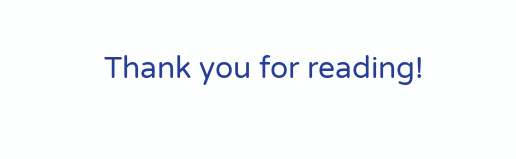Thank you for reading!